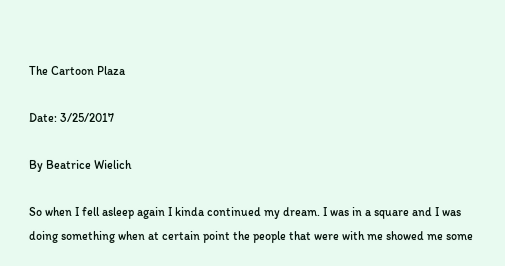The Cartoon Plaza

Date: 3/25/2017

By Beatrice Wielich

So when I fell asleep again I kinda continued my dream. I was in a square and I was doing something when at certain point the people that were with me showed me some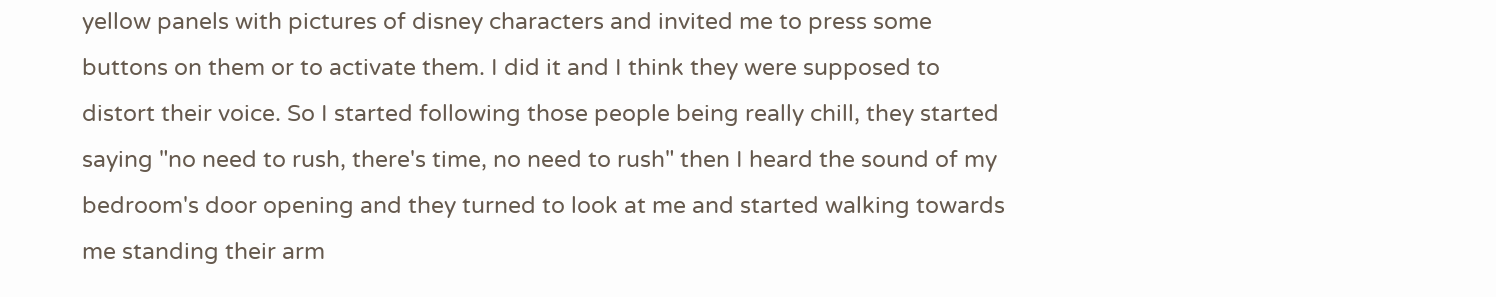yellow panels with pictures of disney characters and invited me to press some buttons on them or to activate them. I did it and I think they were supposed to distort their voice. So I started following those people being really chill, they started saying "no need to rush, there's time, no need to rush" then I heard the sound of my bedroom's door opening and they turned to look at me and started walking towards me standing their arm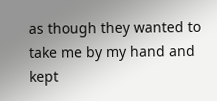as though they wanted to take me by my hand and kept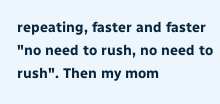repeating, faster and faster "no need to rush, no need to rush". Then my mom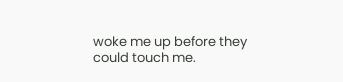woke me up before they could touch me.